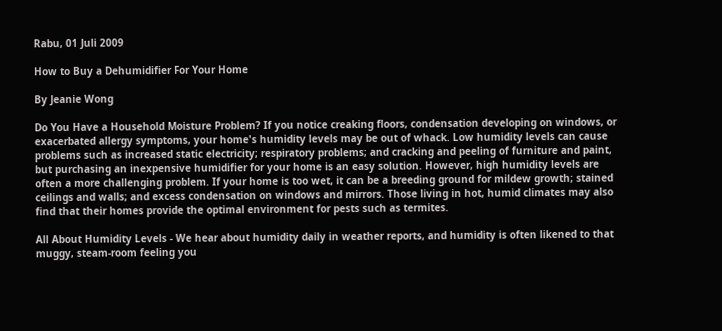Rabu, 01 Juli 2009

How to Buy a Dehumidifier For Your Home

By Jeanie Wong

Do You Have a Household Moisture Problem? If you notice creaking floors, condensation developing on windows, or exacerbated allergy symptoms, your home's humidity levels may be out of whack. Low humidity levels can cause problems such as increased static electricity; respiratory problems; and cracking and peeling of furniture and paint, but purchasing an inexpensive humidifier for your home is an easy solution. However, high humidity levels are often a more challenging problem. If your home is too wet, it can be a breeding ground for mildew growth; stained ceilings and walls; and excess condensation on windows and mirrors. Those living in hot, humid climates may also find that their homes provide the optimal environment for pests such as termites.

All About Humidity Levels - We hear about humidity daily in weather reports, and humidity is often likened to that muggy, steam-room feeling you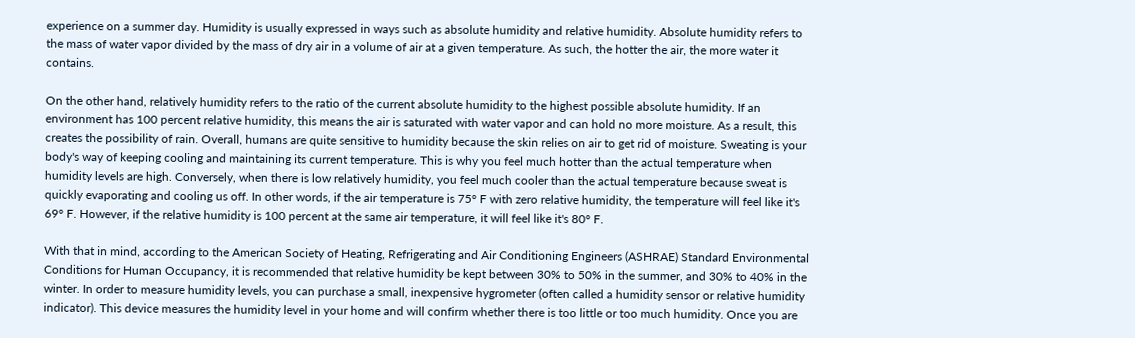experience on a summer day. Humidity is usually expressed in ways such as absolute humidity and relative humidity. Absolute humidity refers to the mass of water vapor divided by the mass of dry air in a volume of air at a given temperature. As such, the hotter the air, the more water it contains.

On the other hand, relatively humidity refers to the ratio of the current absolute humidity to the highest possible absolute humidity. If an environment has 100 percent relative humidity, this means the air is saturated with water vapor and can hold no more moisture. As a result, this creates the possibility of rain. Overall, humans are quite sensitive to humidity because the skin relies on air to get rid of moisture. Sweating is your body's way of keeping cooling and maintaining its current temperature. This is why you feel much hotter than the actual temperature when humidity levels are high. Conversely, when there is low relatively humidity, you feel much cooler than the actual temperature because sweat is quickly evaporating and cooling us off. In other words, if the air temperature is 75° F with zero relative humidity, the temperature will feel like it's 69° F. However, if the relative humidity is 100 percent at the same air temperature, it will feel like it's 80° F.

With that in mind, according to the American Society of Heating, Refrigerating and Air Conditioning Engineers (ASHRAE) Standard Environmental Conditions for Human Occupancy, it is recommended that relative humidity be kept between 30% to 50% in the summer, and 30% to 40% in the winter. In order to measure humidity levels, you can purchase a small, inexpensive hygrometer (often called a humidity sensor or relative humidity indicator). This device measures the humidity level in your home and will confirm whether there is too little or too much humidity. Once you are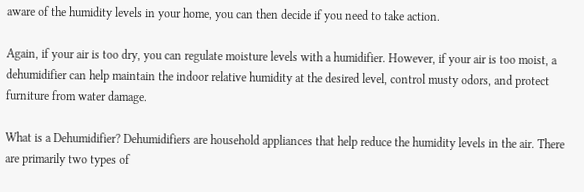aware of the humidity levels in your home, you can then decide if you need to take action.

Again, if your air is too dry, you can regulate moisture levels with a humidifier. However, if your air is too moist, a dehumidifier can help maintain the indoor relative humidity at the desired level, control musty odors, and protect furniture from water damage.

What is a Dehumidifier? Dehumidifiers are household appliances that help reduce the humidity levels in the air. There are primarily two types of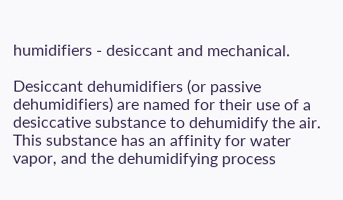humidifiers - desiccant and mechanical.

Desiccant dehumidifiers (or passive dehumidifiers) are named for their use of a desiccative substance to dehumidify the air. This substance has an affinity for water vapor, and the dehumidifying process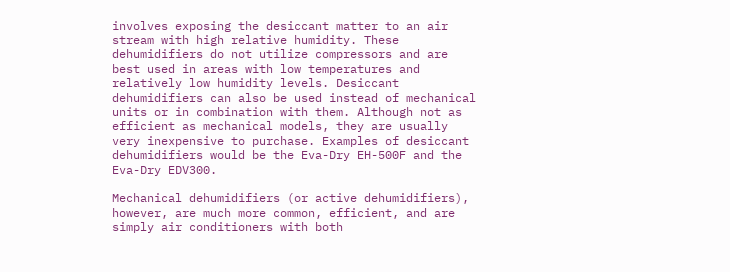involves exposing the desiccant matter to an air stream with high relative humidity. These dehumidifiers do not utilize compressors and are best used in areas with low temperatures and relatively low humidity levels. Desiccant dehumidifiers can also be used instead of mechanical units or in combination with them. Although not as efficient as mechanical models, they are usually very inexpensive to purchase. Examples of desiccant dehumidifiers would be the Eva-Dry EH-500F and the Eva-Dry EDV300.

Mechanical dehumidifiers (or active dehumidifiers), however, are much more common, efficient, and are simply air conditioners with both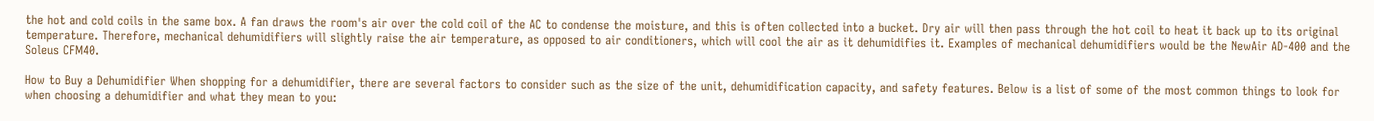the hot and cold coils in the same box. A fan draws the room's air over the cold coil of the AC to condense the moisture, and this is often collected into a bucket. Dry air will then pass through the hot coil to heat it back up to its original temperature. Therefore, mechanical dehumidifiers will slightly raise the air temperature, as opposed to air conditioners, which will cool the air as it dehumidifies it. Examples of mechanical dehumidifiers would be the NewAir AD-400 and the Soleus CFM40.

How to Buy a Dehumidifier When shopping for a dehumidifier, there are several factors to consider such as the size of the unit, dehumidification capacity, and safety features. Below is a list of some of the most common things to look for when choosing a dehumidifier and what they mean to you: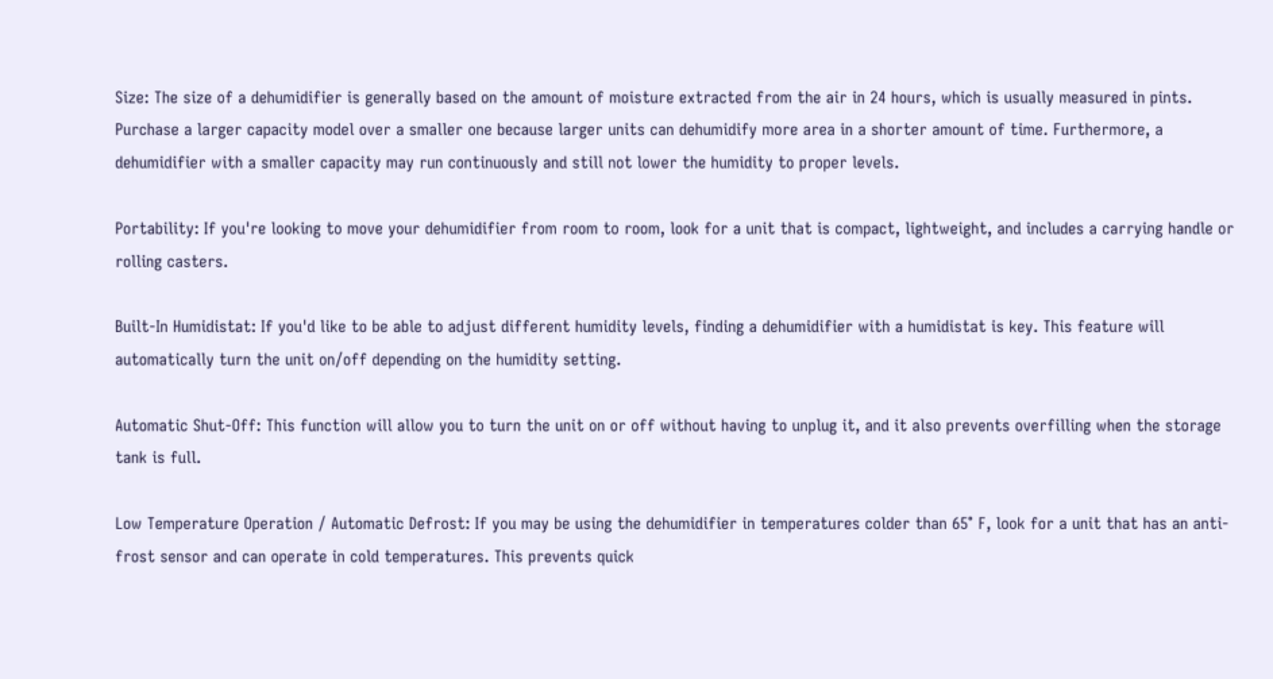Size: The size of a dehumidifier is generally based on the amount of moisture extracted from the air in 24 hours, which is usually measured in pints. Purchase a larger capacity model over a smaller one because larger units can dehumidify more area in a shorter amount of time. Furthermore, a dehumidifier with a smaller capacity may run continuously and still not lower the humidity to proper levels.

Portability: If you're looking to move your dehumidifier from room to room, look for a unit that is compact, lightweight, and includes a carrying handle or rolling casters.

Built-In Humidistat: If you'd like to be able to adjust different humidity levels, finding a dehumidifier with a humidistat is key. This feature will automatically turn the unit on/off depending on the humidity setting.

Automatic Shut-Off: This function will allow you to turn the unit on or off without having to unplug it, and it also prevents overfilling when the storage tank is full.

Low Temperature Operation / Automatic Defrost: If you may be using the dehumidifier in temperatures colder than 65° F, look for a unit that has an anti-frost sensor and can operate in cold temperatures. This prevents quick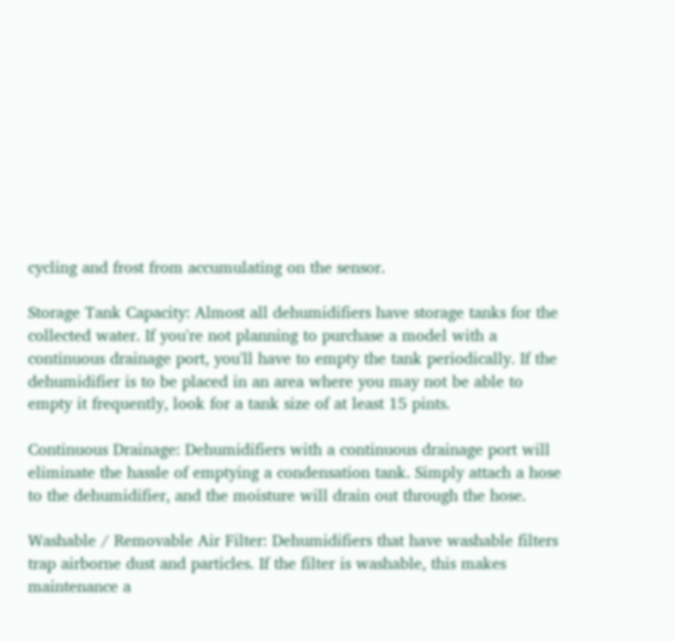cycling and frost from accumulating on the sensor.

Storage Tank Capacity: Almost all dehumidifiers have storage tanks for the collected water. If you're not planning to purchase a model with a continuous drainage port, you'll have to empty the tank periodically. If the dehumidifier is to be placed in an area where you may not be able to empty it frequently, look for a tank size of at least 15 pints.

Continuous Drainage: Dehumidifiers with a continuous drainage port will eliminate the hassle of emptying a condensation tank. Simply attach a hose to the dehumidifier, and the moisture will drain out through the hose.

Washable / Removable Air Filter: Dehumidifiers that have washable filters trap airborne dust and particles. If the filter is washable, this makes maintenance a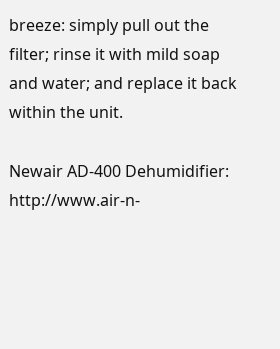breeze: simply pull out the filter; rinse it with mild soap and water; and replace it back within the unit.

Newair AD-400 Dehumidifier: http://www.air-n-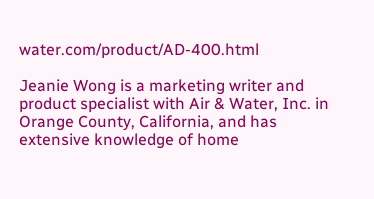water.com/product/AD-400.html

Jeanie Wong is a marketing writer and product specialist with Air & Water, Inc. in Orange County, California, and has extensive knowledge of home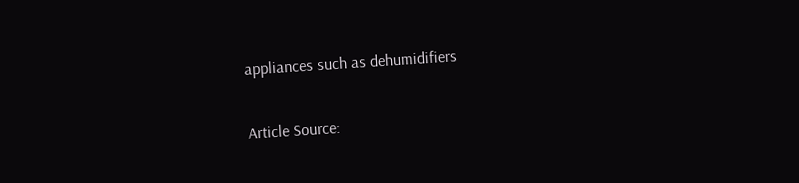appliances such as dehumidifiers

Article Source: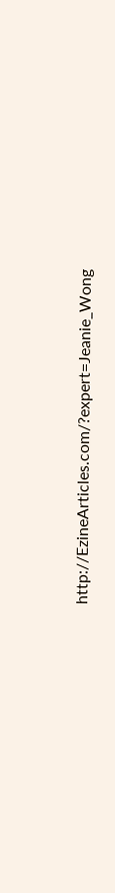http://EzineArticles.com/?expert=Jeanie_Wong